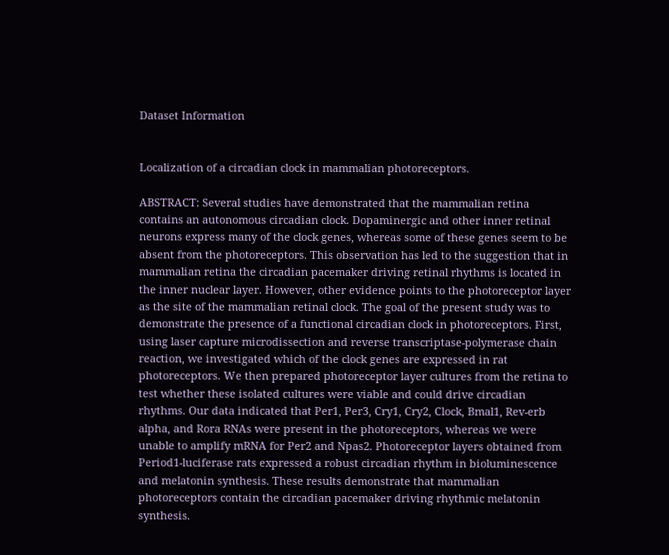Dataset Information


Localization of a circadian clock in mammalian photoreceptors.

ABSTRACT: Several studies have demonstrated that the mammalian retina contains an autonomous circadian clock. Dopaminergic and other inner retinal neurons express many of the clock genes, whereas some of these genes seem to be absent from the photoreceptors. This observation has led to the suggestion that in mammalian retina the circadian pacemaker driving retinal rhythms is located in the inner nuclear layer. However, other evidence points to the photoreceptor layer as the site of the mammalian retinal clock. The goal of the present study was to demonstrate the presence of a functional circadian clock in photoreceptors. First, using laser capture microdissection and reverse transcriptase-polymerase chain reaction, we investigated which of the clock genes are expressed in rat photoreceptors. We then prepared photoreceptor layer cultures from the retina to test whether these isolated cultures were viable and could drive circadian rhythms. Our data indicated that Per1, Per3, Cry1, Cry2, Clock, Bmal1, Rev-erb alpha, and Rora RNAs were present in the photoreceptors, whereas we were unable to amplify mRNA for Per2 and Npas2. Photoreceptor layers obtained from Period1-luciferase rats expressed a robust circadian rhythm in bioluminescence and melatonin synthesis. These results demonstrate that mammalian photoreceptors contain the circadian pacemaker driving rhythmic melatonin synthesis.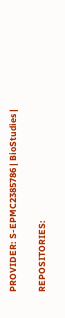PROVIDER: S-EPMC2385786 | BioStudies |

REPOSITORIES: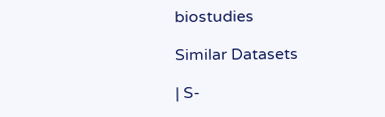biostudies

Similar Datasets

| S-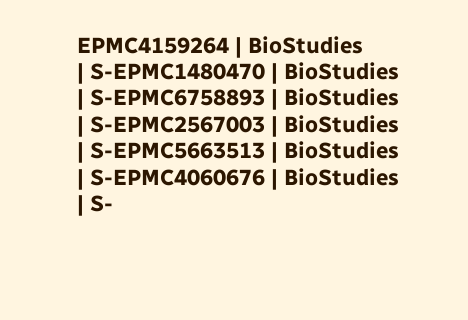EPMC4159264 | BioStudies
| S-EPMC1480470 | BioStudies
| S-EPMC6758893 | BioStudies
| S-EPMC2567003 | BioStudies
| S-EPMC5663513 | BioStudies
| S-EPMC4060676 | BioStudies
| S-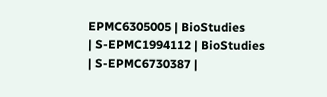EPMC6305005 | BioStudies
| S-EPMC1994112 | BioStudies
| S-EPMC6730387 |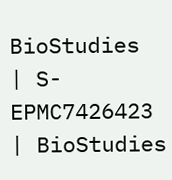BioStudies
| S-EPMC7426423 | BioStudies